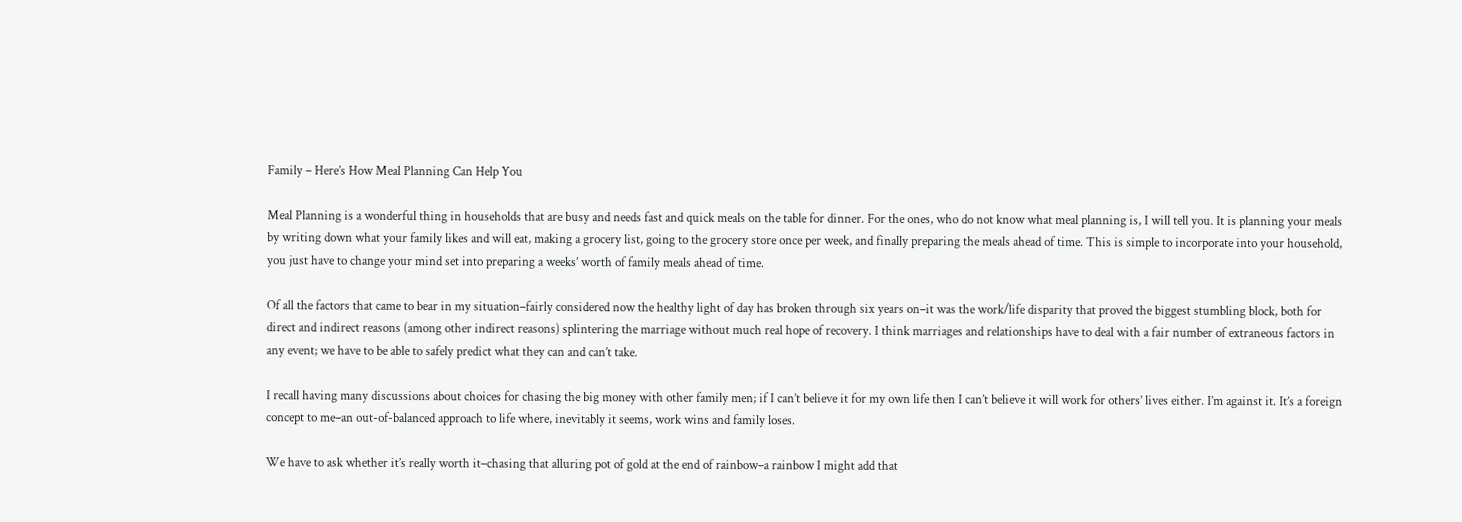Family – Here’s How Meal Planning Can Help You

Meal Planning is a wonderful thing in households that are busy and needs fast and quick meals on the table for dinner. For the ones, who do not know what meal planning is, I will tell you. It is planning your meals by writing down what your family likes and will eat, making a grocery list, going to the grocery store once per week, and finally preparing the meals ahead of time. This is simple to incorporate into your household, you just have to change your mind set into preparing a weeks’ worth of family meals ahead of time.

Of all the factors that came to bear in my situation–fairly considered now the healthy light of day has broken through six years on–it was the work/life disparity that proved the biggest stumbling block, both for direct and indirect reasons (among other indirect reasons) splintering the marriage without much real hope of recovery. I think marriages and relationships have to deal with a fair number of extraneous factors in any event; we have to be able to safely predict what they can and can’t take.

I recall having many discussions about choices for chasing the big money with other family men; if I can’t believe it for my own life then I can’t believe it will work for others’ lives either. I’m against it. It’s a foreign concept to me–an out-of-balanced approach to life where, inevitably it seems, work wins and family loses.

We have to ask whether it’s really worth it–chasing that alluring pot of gold at the end of rainbow–a rainbow I might add that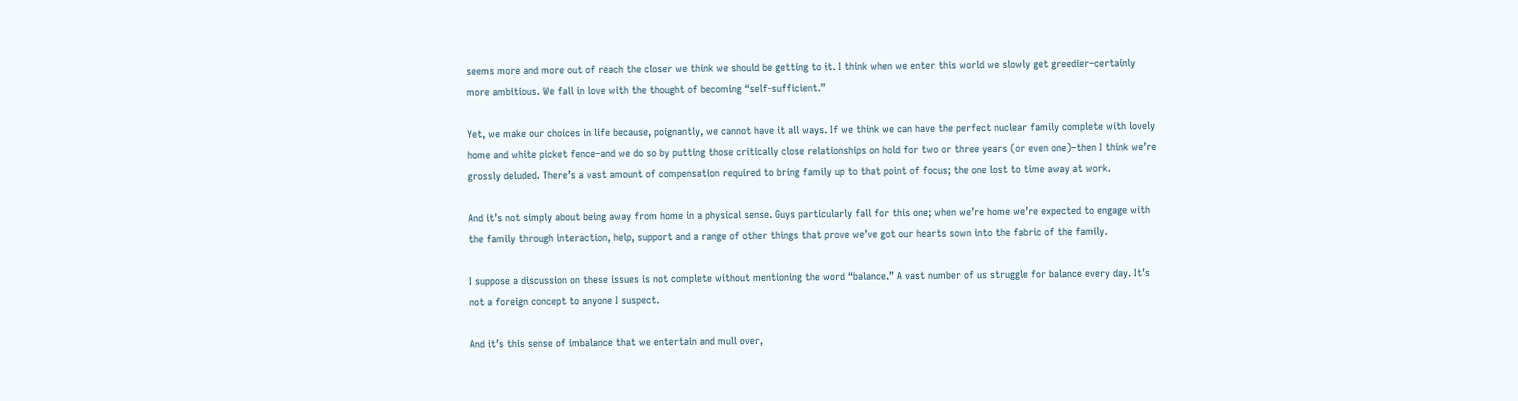seems more and more out of reach the closer we think we should be getting to it. I think when we enter this world we slowly get greedier–certainly more ambitious. We fall in love with the thought of becoming “self-sufficient.”

Yet, we make our choices in life because, poignantly, we cannot have it all ways. If we think we can have the perfect nuclear family complete with lovely home and white picket fence–and we do so by putting those critically close relationships on hold for two or three years (or even one)–then I think we’re grossly deluded. There’s a vast amount of compensation required to bring family up to that point of focus; the one lost to time away at work.

And it’s not simply about being away from home in a physical sense. Guys particularly fall for this one; when we’re home we’re expected to engage with the family through interaction, help, support and a range of other things that prove we’ve got our hearts sown into the fabric of the family.

I suppose a discussion on these issues is not complete without mentioning the word “balance.” A vast number of us struggle for balance every day. It’s not a foreign concept to anyone I suspect.

And it’s this sense of imbalance that we entertain and mull over,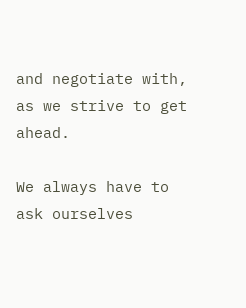and negotiate with, as we strive to get ahead.

We always have to ask ourselves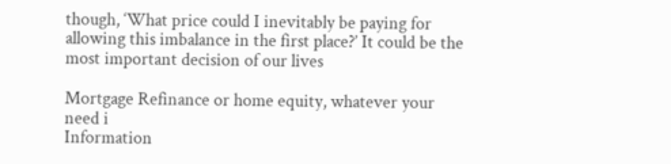though, ‘What price could I inevitably be paying for allowing this imbalance in the first place?’ It could be the most important decision of our lives

Mortgage Refinance or home equity, whatever your need i
Information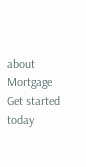about Mortgage
Get started today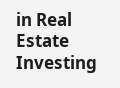in Real Estate Investing